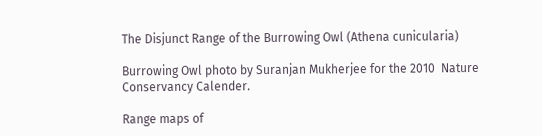The Disjunct Range of the Burrowing Owl (Athena cunicularia)

Burrowing Owl photo by Suranjan Mukherjee for the 2010  Nature Conservancy Calender.

Range maps of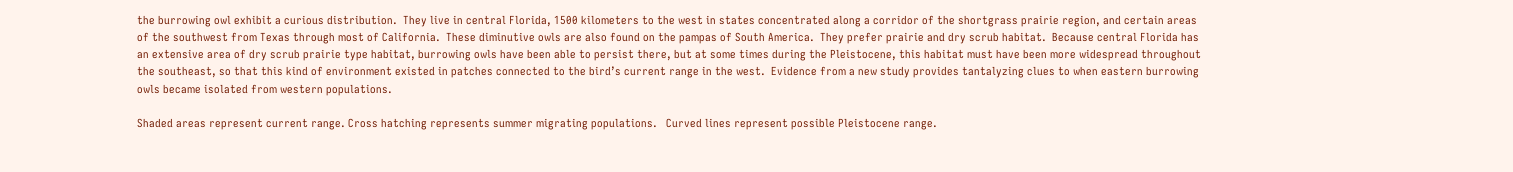the burrowing owl exhibit a curious distribution.  They live in central Florida, 1500 kilometers to the west in states concentrated along a corridor of the shortgrass prairie region, and certain areas of the southwest from Texas through most of California.  These diminutive owls are also found on the pampas of South America.  They prefer prairie and dry scrub habitat.  Because central Florida has an extensive area of dry scrub prairie type habitat, burrowing owls have been able to persist there, but at some times during the Pleistocene, this habitat must have been more widespread throughout the southeast, so that this kind of environment existed in patches connected to the bird’s current range in the west.  Evidence from a new study provides tantalyzing clues to when eastern burrowing owls became isolated from western populations.

Shaded areas represent current range. Cross hatching represents summer migrating populations.   Curved lines represent possible Pleistocene range.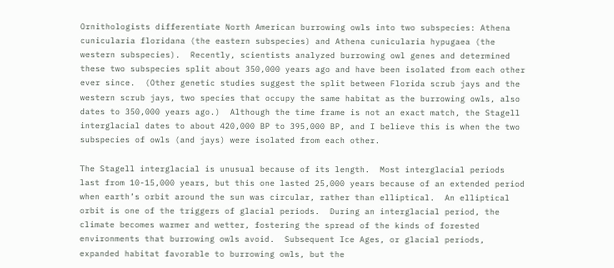Ornithologists differentiate North American burrowing owls into two subspecies: Athena cunicularia floridana (the eastern subspecies) and Athena cunicularia hypugaea (the western subspecies).  Recently, scientists analyzed burrowing owl genes and determined these two subspecies split about 350,000 years ago and have been isolated from each other ever since.  (Other genetic studies suggest the split between Florida scrub jays and the western scrub jays, two species that occupy the same habitat as the burrowing owls, also dates to 350,000 years ago.)  Although the time frame is not an exact match, the Stagell interglacial dates to about 420,000 BP to 395,000 BP, and I believe this is when the two subspecies of owls (and jays) were isolated from each other.

The Stagell interglacial is unusual because of its length.  Most interglacial periods last from 10-15,000 years, but this one lasted 25,000 years because of an extended period when earth’s orbit around the sun was circular, rather than elliptical.  An elliptical orbit is one of the triggers of glacial periods.  During an interglacial period, the climate becomes warmer and wetter, fostering the spread of the kinds of forested environments that burrowing owls avoid.  Subsequent Ice Ages, or glacial periods, expanded habitat favorable to burrowing owls, but the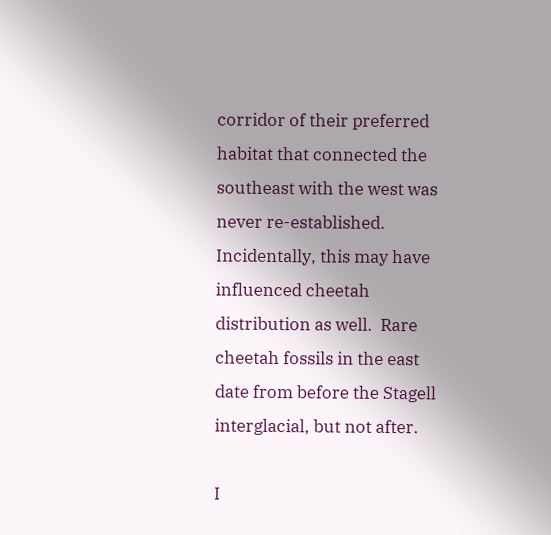corridor of their preferred habitat that connected the southeast with the west was never re-established.   Incidentally, this may have influenced cheetah distribution as well.  Rare cheetah fossils in the east date from before the Stagell interglacial, but not after.

I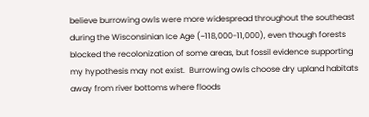believe burrowing owls were more widespread throughout the southeast during the Wisconsinian Ice Age (~118,000-11,000), even though forests blocked the recolonization of some areas, but fossil evidence supporting my hypothesis may not exist.  Burrowing owls choose dry upland habitats away from river bottoms where floods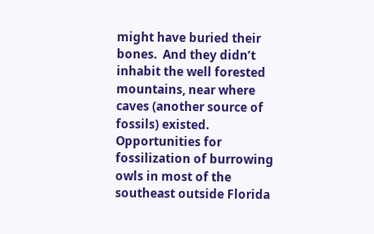might have buried their bones.  And they didn’t inhabit the well forested mountains, near where caves (another source of fossils) existed.  Opportunities for fossilization of burrowing owls in most of the southeast outside Florida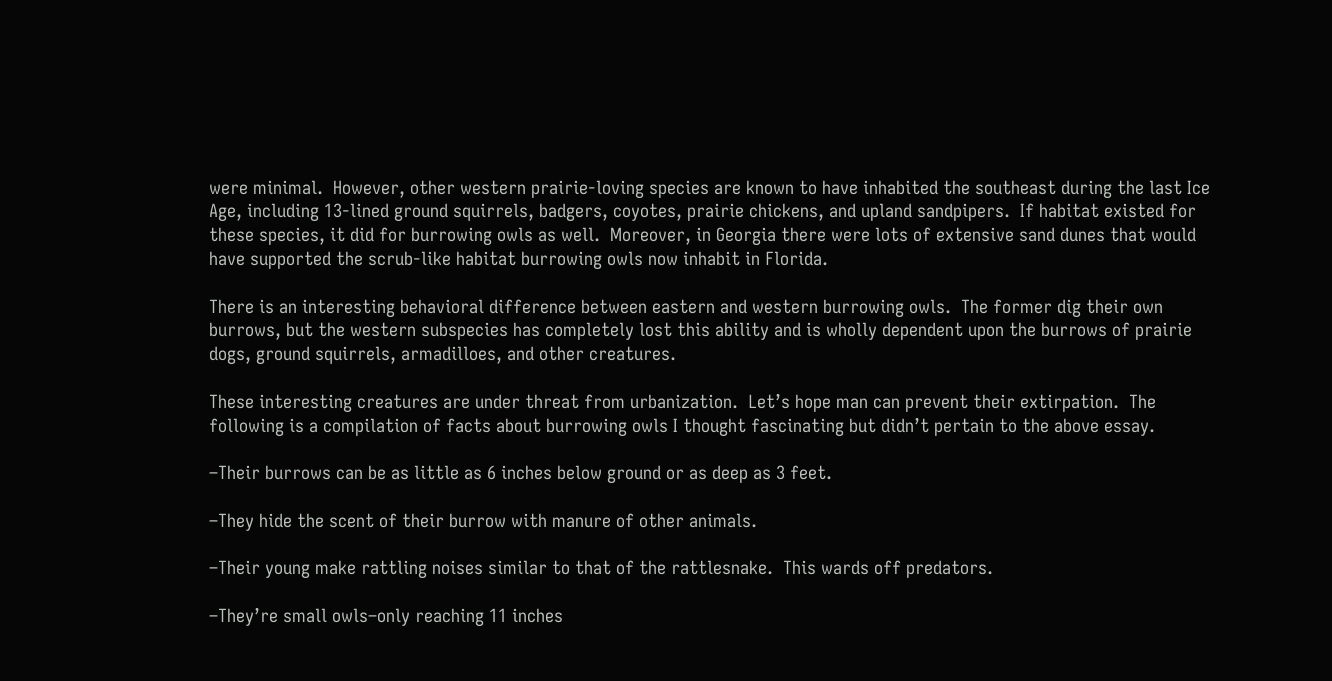were minimal.  However, other western prairie-loving species are known to have inhabited the southeast during the last Ice Age, including 13-lined ground squirrels, badgers, coyotes, prairie chickens, and upland sandpipers.  If habitat existed for these species, it did for burrowing owls as well.  Moreover, in Georgia there were lots of extensive sand dunes that would have supported the scrub-like habitat burrowing owls now inhabit in Florida.

There is an interesting behavioral difference between eastern and western burrowing owls.  The former dig their own burrows, but the western subspecies has completely lost this ability and is wholly dependent upon the burrows of prairie dogs, ground squirrels, armadilloes, and other creatures.

These interesting creatures are under threat from urbanization.  Let’s hope man can prevent their extirpation.  The following is a compilation of facts about burrowing owls I thought fascinating but didn’t pertain to the above essay.

–Their burrows can be as little as 6 inches below ground or as deep as 3 feet.

–They hide the scent of their burrow with manure of other animals.

–Their young make rattling noises similar to that of the rattlesnake.  This wards off predators.

–They’re small owls–only reaching 11 inches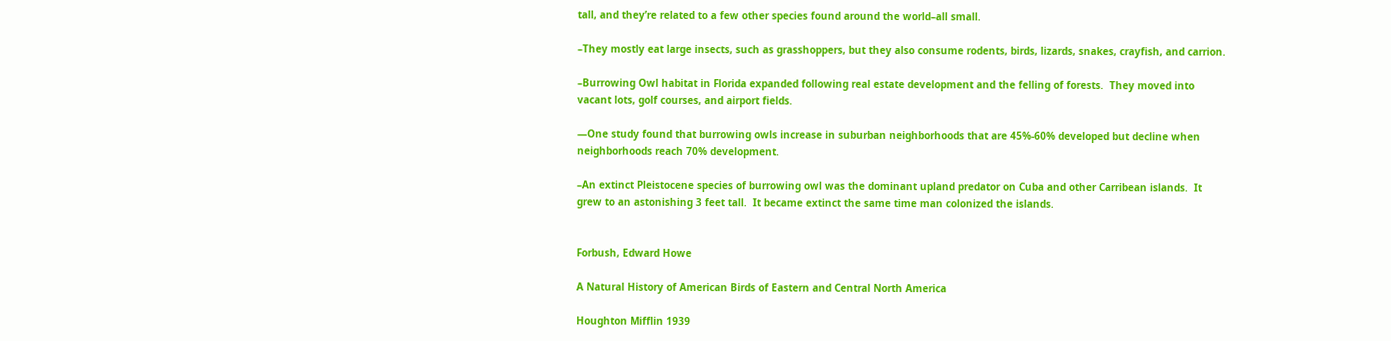tall, and they’re related to a few other species found around the world–all small.

–They mostly eat large insects, such as grasshoppers, but they also consume rodents, birds, lizards, snakes, crayfish, and carrion.

–Burrowing Owl habitat in Florida expanded following real estate development and the felling of forests.  They moved into vacant lots, golf courses, and airport fields.

—One study found that burrowing owls increase in suburban neighborhoods that are 45%-60% developed but decline when neighborhoods reach 70% development.

–An extinct Pleistocene species of burrowing owl was the dominant upland predator on Cuba and other Carribean islands.  It grew to an astonishing 3 feet tall.  It became extinct the same time man colonized the islands.


Forbush, Edward Howe

A Natural History of American Birds of Eastern and Central North America

Houghton Mifflin 1939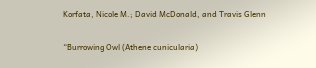Korfata, Nicole M.; David McDonald, and Travis Glenn

“Burrowing Owl (Athene cunicularia)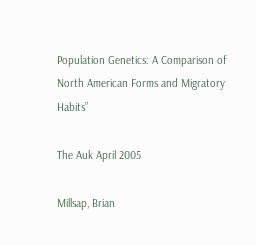Population Genetics: A Comparison of North American Forms and Migratory Habits”

The Auk April 2005

Millsap, Brian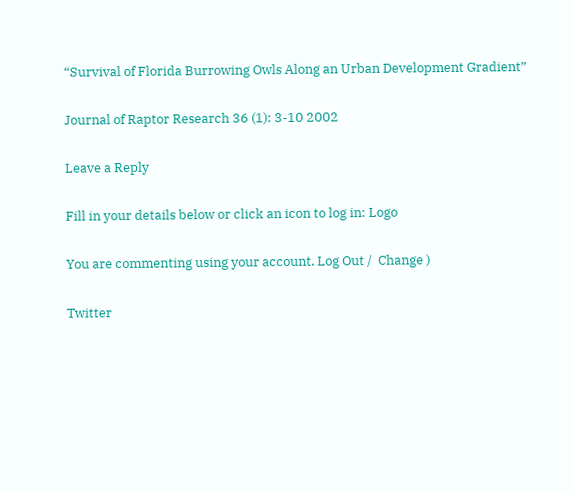“Survival of Florida Burrowing Owls Along an Urban Development Gradient”

Journal of Raptor Research 36 (1): 3-10 2002

Leave a Reply

Fill in your details below or click an icon to log in: Logo

You are commenting using your account. Log Out /  Change )

Twitter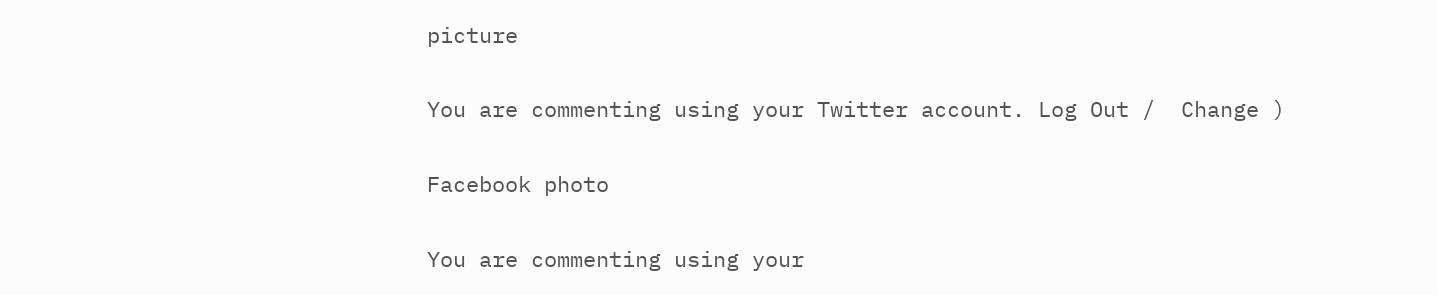picture

You are commenting using your Twitter account. Log Out /  Change )

Facebook photo

You are commenting using your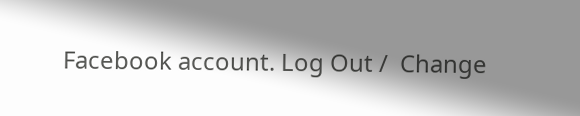Facebook account. Log Out /  Change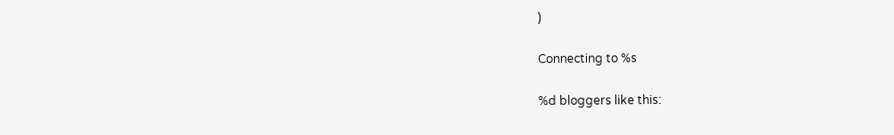)

Connecting to %s

%d bloggers like this: